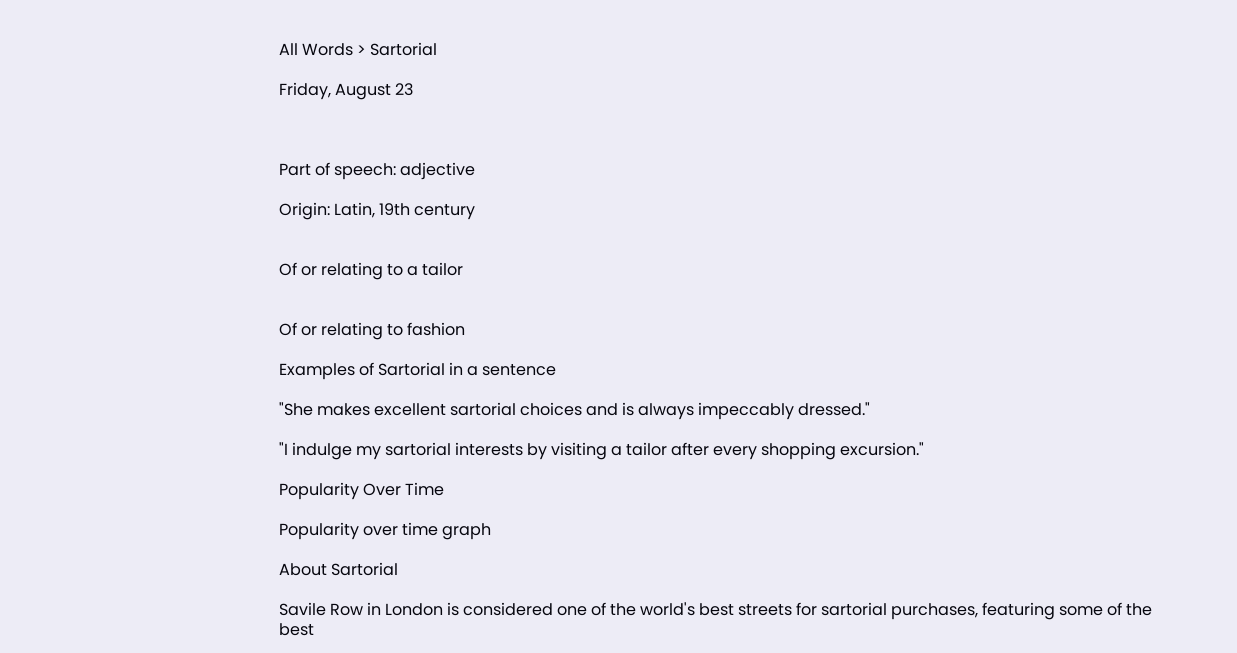All Words > Sartorial

Friday, August 23



Part of speech: adjective

Origin: Latin, 19th century


Of or relating to a tailor


Of or relating to fashion

Examples of Sartorial in a sentence

"She makes excellent sartorial choices and is always impeccably dressed."

"I indulge my sartorial interests by visiting a tailor after every shopping excursion."

Popularity Over Time

Popularity over time graph

About Sartorial

Savile Row in London is considered one of the world's best streets for sartorial purchases, featuring some of the best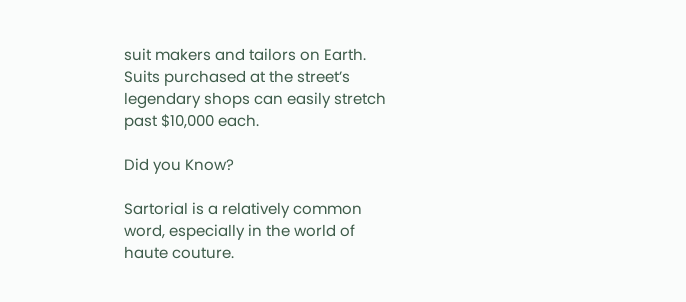suit makers and tailors on Earth. Suits purchased at the street’s legendary shops can easily stretch past $10,000 each.

Did you Know?

Sartorial is a relatively common word, especially in the world of haute couture.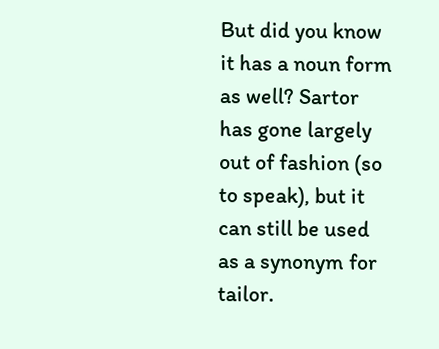But did you know it has a noun form as well? Sartor has gone largely out of fashion (so to speak), but it can still be used as a synonym for tailor.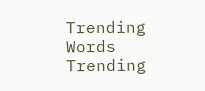Trending Words
Trending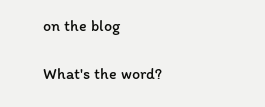on the blog

What's the word?